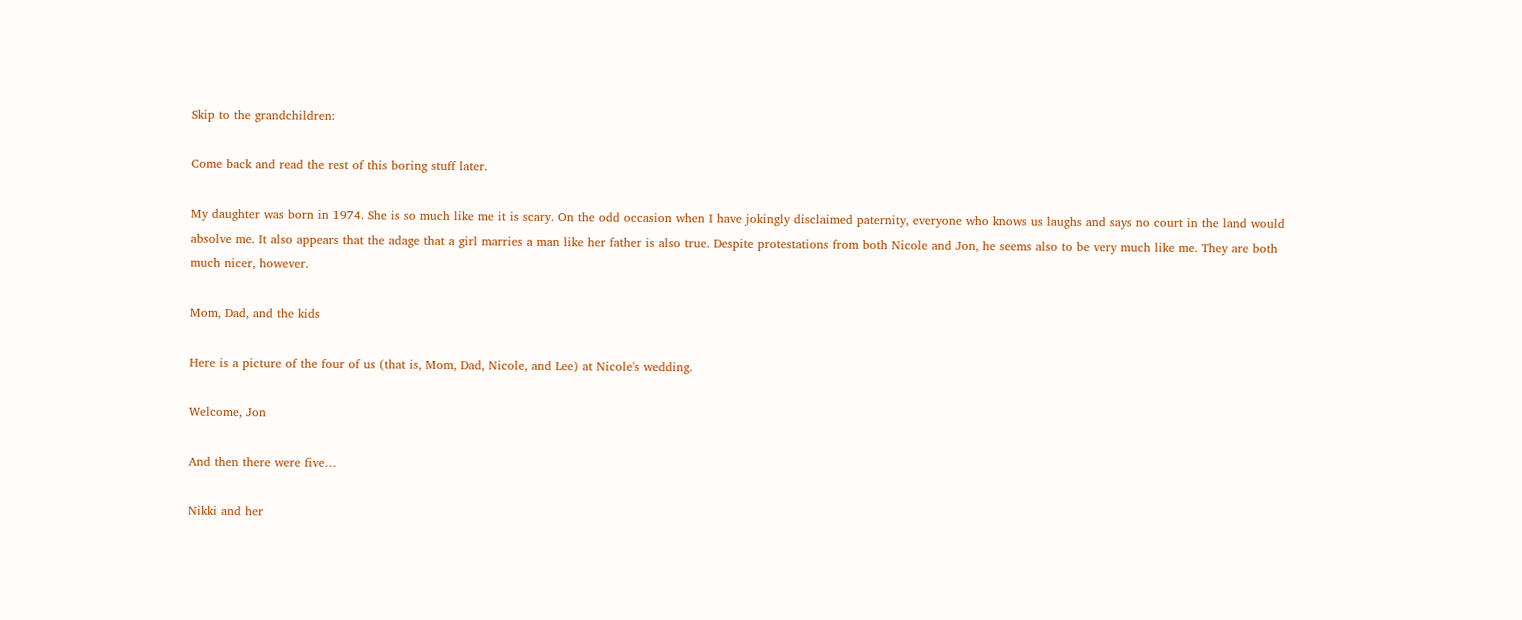Skip to the grandchildren:

Come back and read the rest of this boring stuff later.

My daughter was born in 1974. She is so much like me it is scary. On the odd occasion when I have jokingly disclaimed paternity, everyone who knows us laughs and says no court in the land would absolve me. It also appears that the adage that a girl marries a man like her father is also true. Despite protestations from both Nicole and Jon, he seems also to be very much like me. They are both much nicer, however.

Mom, Dad, and the kids

Here is a picture of the four of us (that is, Mom, Dad, Nicole, and Lee) at Nicole's wedding.

Welcome, Jon

And then there were five…

Nikki and her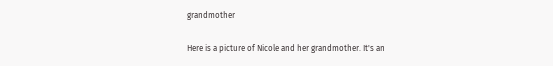grandmother

Here is a picture of Nicole and her grandmother. It's an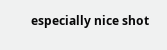especially nice shot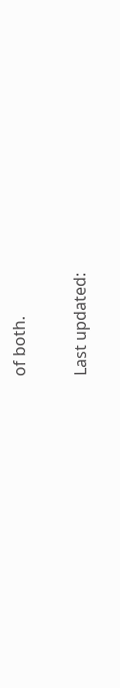of both.

Last updated: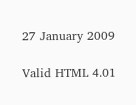27 January 2009

Valid HTML 4.01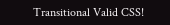Transitional Valid CSS!